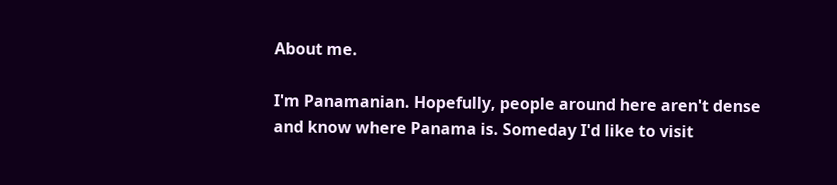About me.

I'm Panamanian. Hopefully, people around here aren't dense and know where Panama is. Someday I'd like to visit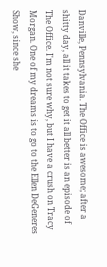Danville, Pennsylvania. The Office is awesome; after a shitty day, all it takes to get it all better is an episode of The Office. I'm not sure why, but I have a crush on Tracy Morgan. One of my dreams is to go to the Ellen DeGeneres Show, since she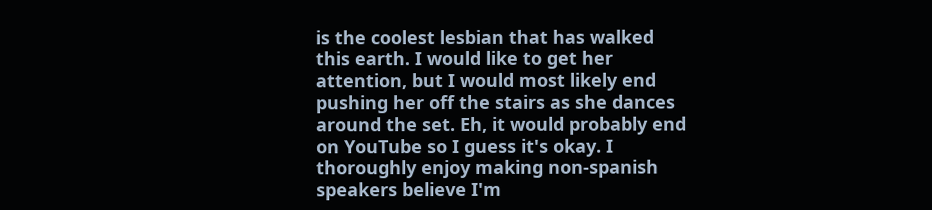is the coolest lesbian that has walked this earth. I would like to get her attention, but I would most likely end pushing her off the stairs as she dances around the set. Eh, it would probably end on YouTube so I guess it's okay. I thoroughly enjoy making non-spanish speakers believe I'm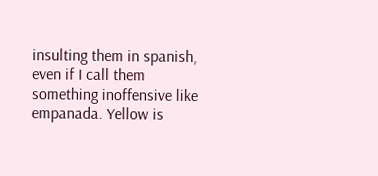insulting them in spanish, even if I call them something inoffensive like empanada. Yellow is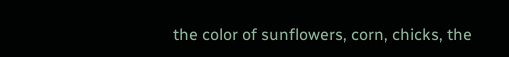the color of sunflowers, corn, chicks, the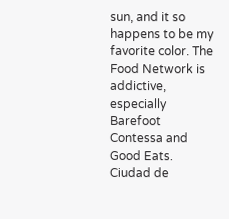sun, and it so happens to be my favorite color. The Food Network is addictive, especially Barefoot Contessa and Good Eats. Ciudad de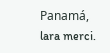Panamá, lara merci.